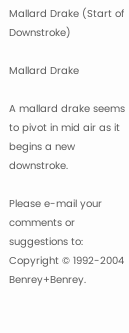Mallard Drake (Start of Downstroke)

Mallard Drake

A mallard drake seems to pivot in mid air as it begins a new downstroke.

Please e-mail your comments or suggestions to:
Copyright © 1992-2004 Benrey+Benrey.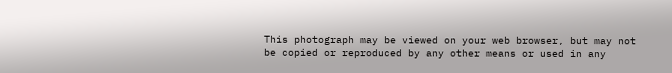This photograph may be viewed on your web browser, but may not be copied or reproduced by any other means or used in any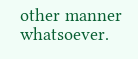other manner whatsoever.